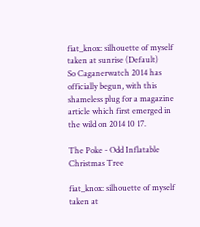fiat_knox: silhouette of myself taken at sunrise (Default)
So Caganerwatch 2014 has officially begun, with this shameless plug for a magazine article which first emerged in the wild on 2014 10 17.

The Poke - Odd Inflatable Christmas Tree

fiat_knox: silhouette of myself taken at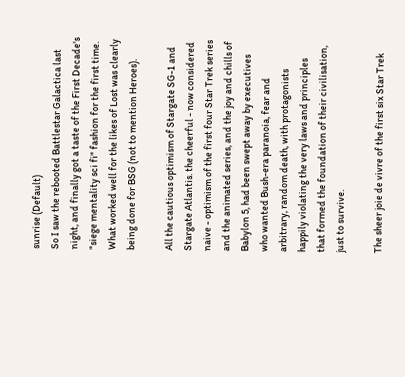sunrise (Default)
So I saw the rebooted Battlestar Galactica last night, and finally got a taste of the First Decade's "siege mentality sci fi" fashion for the first time. What worked well for the likes of Lost was clearly being done for BSG (not to mention Heroes).

All the cautious optimism of Stargate SG-1 and Stargate Atlantis. the cheerful - now considered naive - optimism of the first four Star Trek series and the animated series, and the joy and chills of Babylon 5, had been swept away by executives who wanted Bush-era paranoia, fear and arbitrary, random death, with protagonists happily violating the very laws and principles that formed the foundation of their civilisation, just to survive.

The sheer joie de vivre of the first six Star Trek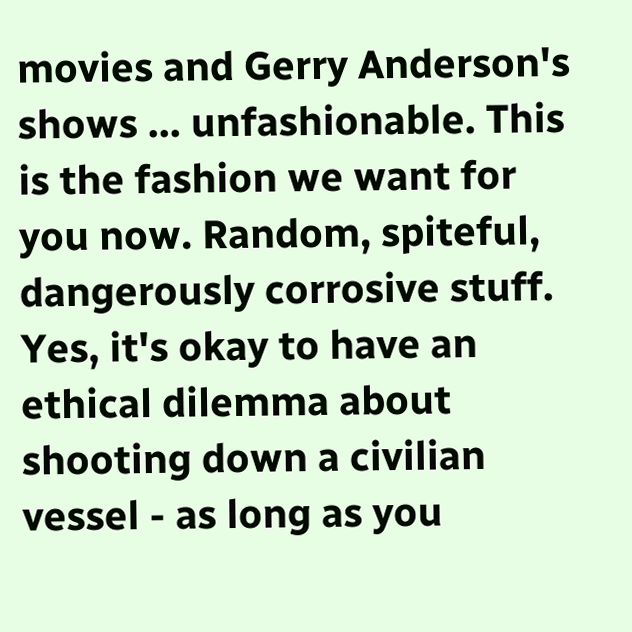movies and Gerry Anderson's shows ... unfashionable. This is the fashion we want for you now. Random, spiteful, dangerously corrosive stuff. Yes, it's okay to have an ethical dilemma about shooting down a civilian vessel - as long as you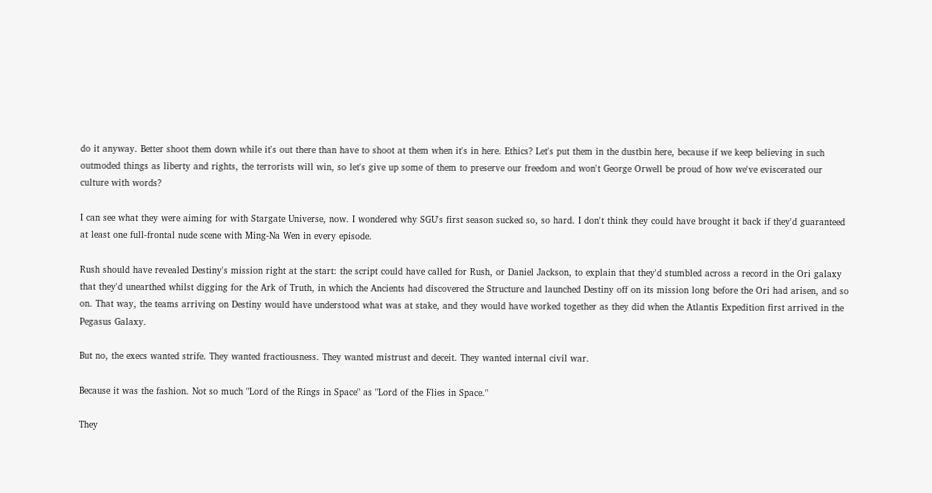do it anyway. Better shoot them down while it's out there than have to shoot at them when it's in here. Ethics? Let's put them in the dustbin here, because if we keep believing in such outmoded things as liberty and rights, the terrorists will win, so let's give up some of them to preserve our freedom and won't George Orwell be proud of how we've eviscerated our culture with words?

I can see what they were aiming for with Stargate Universe, now. I wondered why SGU's first season sucked so, so hard. I don't think they could have brought it back if they'd guaranteed at least one full-frontal nude scene with Ming-Na Wen in every episode.

Rush should have revealed Destiny's mission right at the start: the script could have called for Rush, or Daniel Jackson, to explain that they'd stumbled across a record in the Ori galaxy that they'd unearthed whilst digging for the Ark of Truth, in which the Ancients had discovered the Structure and launched Destiny off on its mission long before the Ori had arisen, and so on. That way, the teams arriving on Destiny would have understood what was at stake, and they would have worked together as they did when the Atlantis Expedition first arrived in the Pegasus Galaxy.

But no, the execs wanted strife. They wanted fractiousness. They wanted mistrust and deceit. They wanted internal civil war.

Because it was the fashion. Not so much "Lord of the Rings in Space" as "Lord of the Flies in Space."

They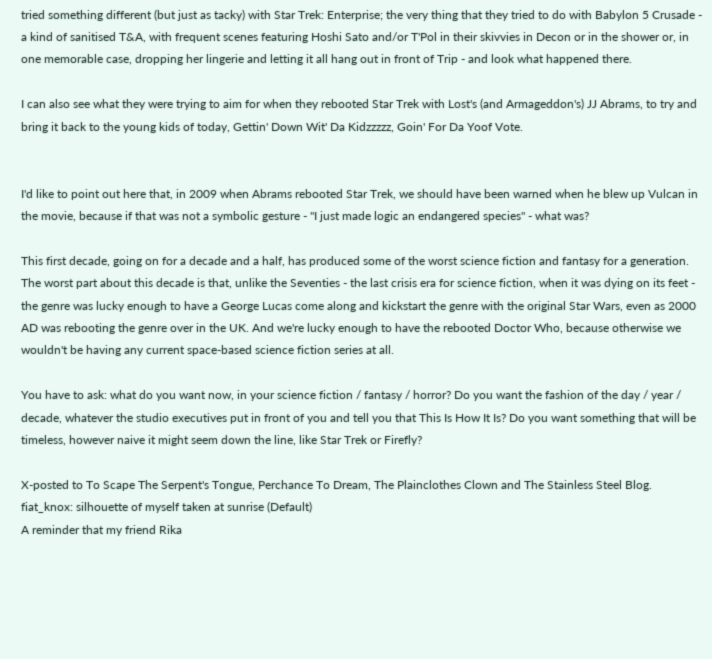tried something different (but just as tacky) with Star Trek: Enterprise; the very thing that they tried to do with Babylon 5 Crusade - a kind of sanitised T&A, with frequent scenes featuring Hoshi Sato and/or T'Pol in their skivvies in Decon or in the shower or, in one memorable case, dropping her lingerie and letting it all hang out in front of Trip - and look what happened there.

I can also see what they were trying to aim for when they rebooted Star Trek with Lost's (and Armageddon's) JJ Abrams, to try and bring it back to the young kids of today, Gettin' Down Wit' Da Kidzzzzz, Goin' For Da Yoof Vote.


I'd like to point out here that, in 2009 when Abrams rebooted Star Trek, we should have been warned when he blew up Vulcan in the movie, because if that was not a symbolic gesture - "I just made logic an endangered species" - what was?

This first decade, going on for a decade and a half, has produced some of the worst science fiction and fantasy for a generation. The worst part about this decade is that, unlike the Seventies - the last crisis era for science fiction, when it was dying on its feet - the genre was lucky enough to have a George Lucas come along and kickstart the genre with the original Star Wars, even as 2000 AD was rebooting the genre over in the UK. And we're lucky enough to have the rebooted Doctor Who, because otherwise we wouldn't be having any current space-based science fiction series at all.

You have to ask: what do you want now, in your science fiction / fantasy / horror? Do you want the fashion of the day / year / decade, whatever the studio executives put in front of you and tell you that This Is How It Is? Do you want something that will be timeless, however naive it might seem down the line, like Star Trek or Firefly?

X-posted to To Scape The Serpent's Tongue, Perchance To Dream, The Plainclothes Clown and The Stainless Steel Blog.
fiat_knox: silhouette of myself taken at sunrise (Default)
A reminder that my friend Rika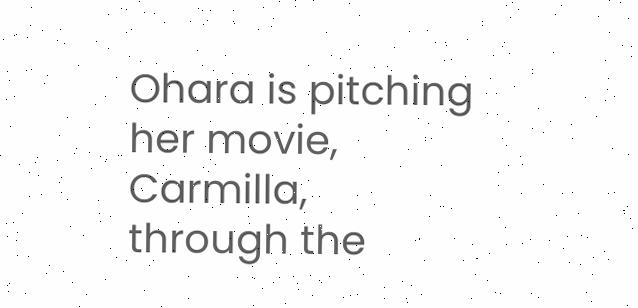Ohara is pitching her movie, Carmilla, through the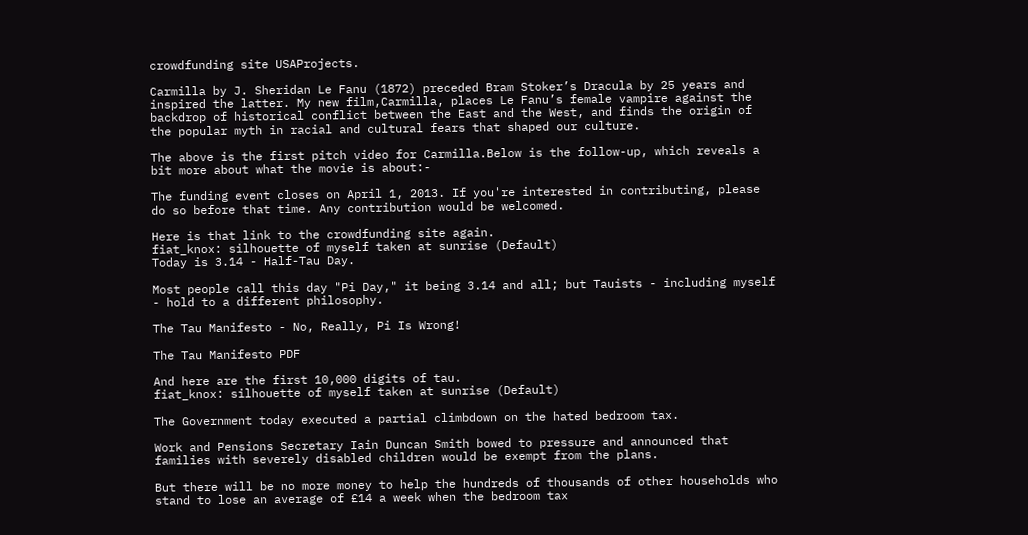crowdfunding site USAProjects.

Carmilla by J. Sheridan Le Fanu (1872) preceded Bram Stoker’s Dracula by 25 years and inspired the latter. My new film,Carmilla, places Le Fanu’s female vampire against the backdrop of historical conflict between the East and the West, and finds the origin of the popular myth in racial and cultural fears that shaped our culture.

The above is the first pitch video for Carmilla.Below is the follow-up, which reveals a bit more about what the movie is about:-

The funding event closes on April 1, 2013. If you're interested in contributing, please do so before that time. Any contribution would be welcomed.

Here is that link to the crowdfunding site again.
fiat_knox: silhouette of myself taken at sunrise (Default)
Today is 3.14 - Half-Tau Day.

Most people call this day "Pi Day," it being 3.14 and all; but Tauists - including myself - hold to a different philosophy.

The Tau Manifesto - No, Really, Pi Is Wrong!

The Tau Manifesto PDF

And here are the first 10,000 digits of tau.
fiat_knox: silhouette of myself taken at sunrise (Default)

The Government today executed a partial climbdown on the hated bedroom tax.

Work and Pensions Secretary Iain Duncan Smith bowed to pressure and announced that families with severely disabled children would be exempt from the plans.

But there will be no more money to help the hundreds of thousands of other households who stand to lose an average of £14 a week when the bedroom tax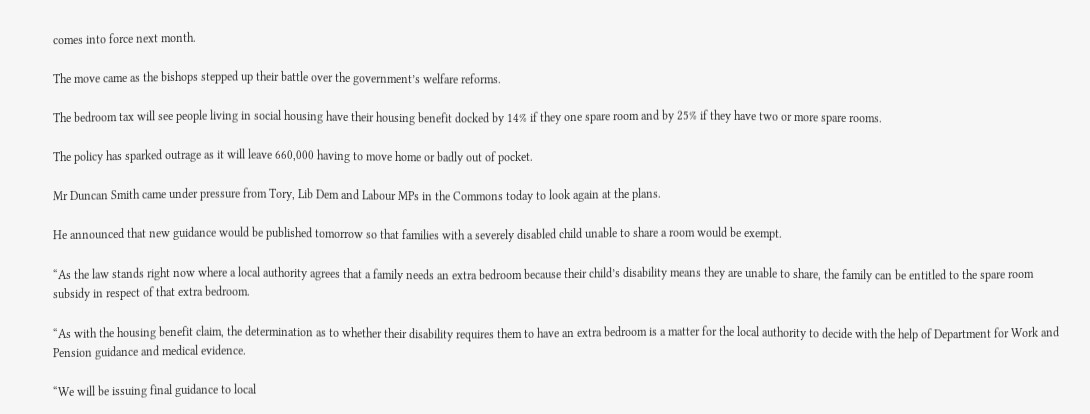comes into force next month.

The move came as the bishops stepped up their battle over the government’s welfare reforms.

The bedroom tax will see people living in social housing have their housing benefit docked by 14% if they one spare room and by 25% if they have two or more spare rooms.

The policy has sparked outrage as it will leave 660,000 having to move home or badly out of pocket.

Mr Duncan Smith came under pressure from Tory, Lib Dem and Labour MPs in the Commons today to look again at the plans.

He announced that new guidance would be published tomorrow so that families with a severely disabled child unable to share a room would be exempt.

“As the law stands right now where a local authority agrees that a family needs an extra bedroom because their child’s disability means they are unable to share, the family can be entitled to the spare room subsidy in respect of that extra bedroom.

“As with the housing benefit claim, the determination as to whether their disability requires them to have an extra bedroom is a matter for the local authority to decide with the help of Department for Work and Pension guidance and medical evidence.

“We will be issuing final guidance to local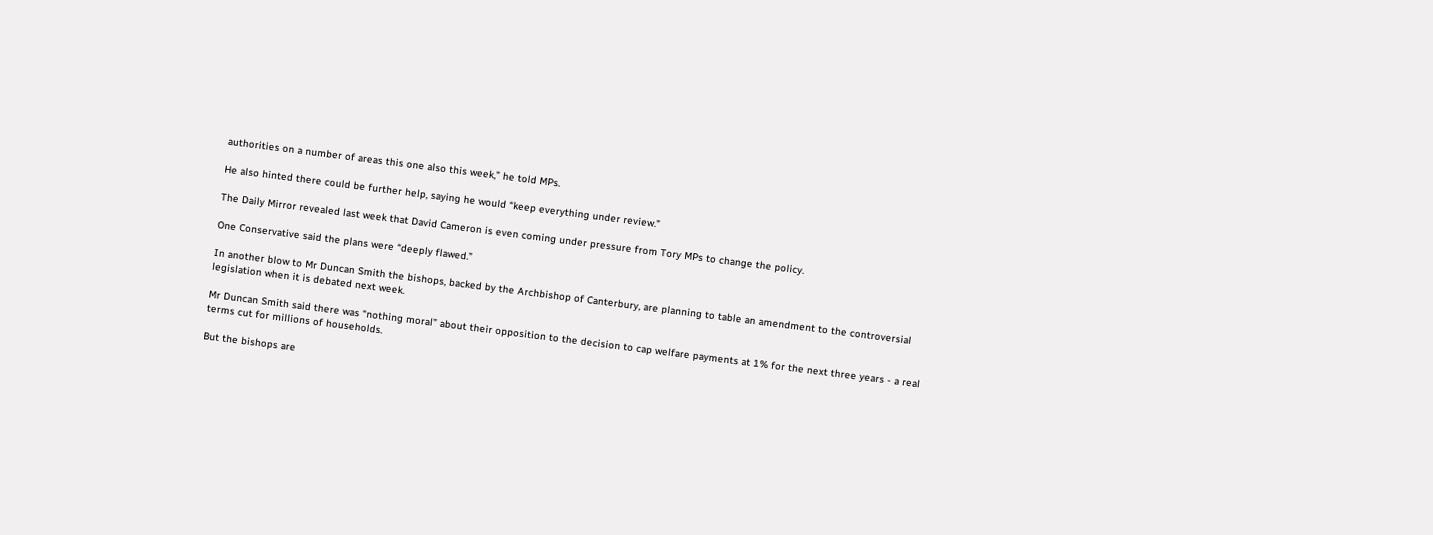authorities on a number of areas this one also this week,” he told MPs.

He also hinted there could be further help, saying he would “keep everything under review.”

The Daily Mirror revealed last week that David Cameron is even coming under pressure from Tory MPs to change the policy.

One Conservative said the plans were “deeply flawed.”

In another blow to Mr Duncan Smith the bishops, backed by the Archbishop of Canterbury, are planning to table an amendment to the controversial legislation when it is debated next week.

Mr Duncan Smith said there was “nothing moral” about their opposition to the decision to cap welfare payments at 1% for the next three years - a real terms cut for millions of households.

But the bishops are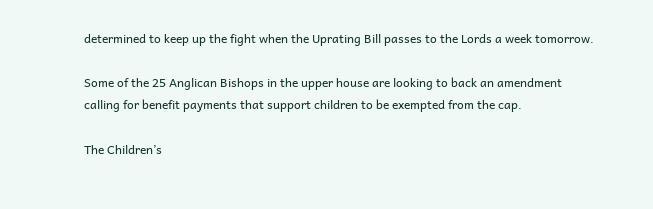determined to keep up the fight when the Uprating Bill passes to the Lords a week tomorrow.

Some of the 25 Anglican Bishops in the upper house are looking to back an amendment calling for benefit payments that support children to be exempted from the cap.

The Children’s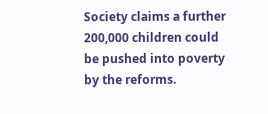Society claims a further 200,000 children could be pushed into poverty by the reforms.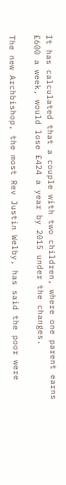It has calculated that a couple with two children, where one parent earns £600 a week, would lose £424 a year by 2015 under the changes.

The new Archbishop, the most Rev Justin Welby, has said the poor were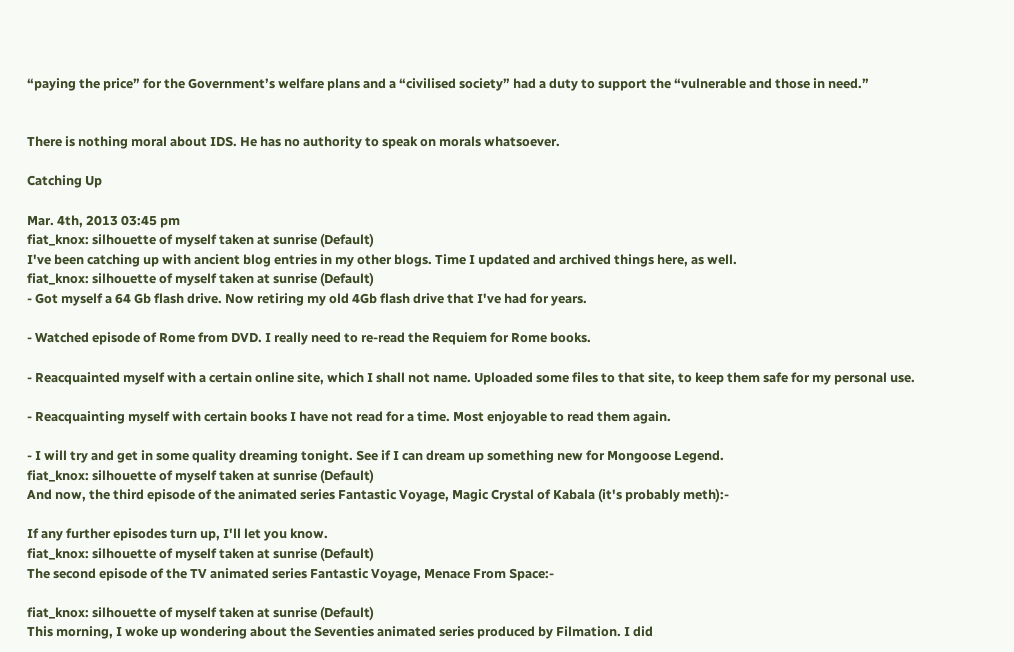“paying the price” for the Government’s welfare plans and a “civilised society” had a duty to support the “vulnerable and those in need.”


There is nothing moral about IDS. He has no authority to speak on morals whatsoever.

Catching Up

Mar. 4th, 2013 03:45 pm
fiat_knox: silhouette of myself taken at sunrise (Default)
I've been catching up with ancient blog entries in my other blogs. Time I updated and archived things here, as well.
fiat_knox: silhouette of myself taken at sunrise (Default)
- Got myself a 64 Gb flash drive. Now retiring my old 4Gb flash drive that I've had for years.

- Watched episode of Rome from DVD. I really need to re-read the Requiem for Rome books.

- Reacquainted myself with a certain online site, which I shall not name. Uploaded some files to that site, to keep them safe for my personal use.

- Reacquainting myself with certain books I have not read for a time. Most enjoyable to read them again.

- I will try and get in some quality dreaming tonight. See if I can dream up something new for Mongoose Legend.
fiat_knox: silhouette of myself taken at sunrise (Default)
And now, the third episode of the animated series Fantastic Voyage, Magic Crystal of Kabala (it's probably meth):-

If any further episodes turn up, I'll let you know.
fiat_knox: silhouette of myself taken at sunrise (Default)
The second episode of the TV animated series Fantastic Voyage, Menace From Space:-

fiat_knox: silhouette of myself taken at sunrise (Default)
This morning, I woke up wondering about the Seventies animated series produced by Filmation. I did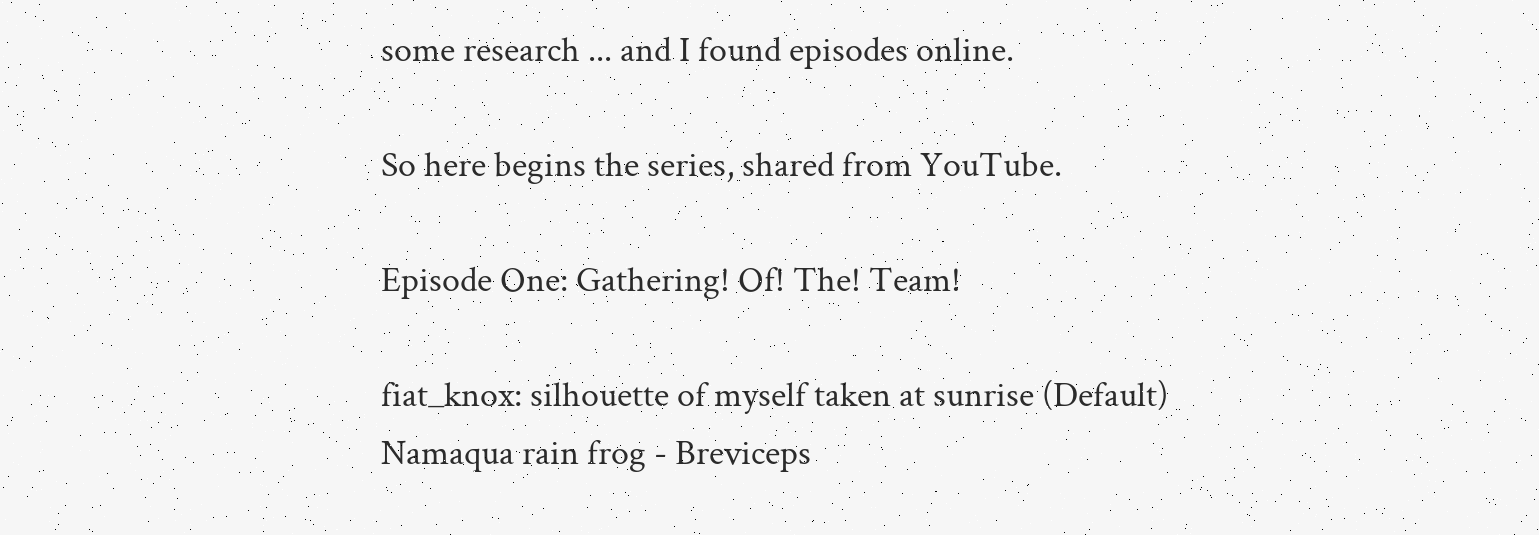some research ... and I found episodes online.

So here begins the series, shared from YouTube.

Episode One: Gathering! Of! The! Team!

fiat_knox: silhouette of myself taken at sunrise (Default)
Namaqua rain frog - Breviceps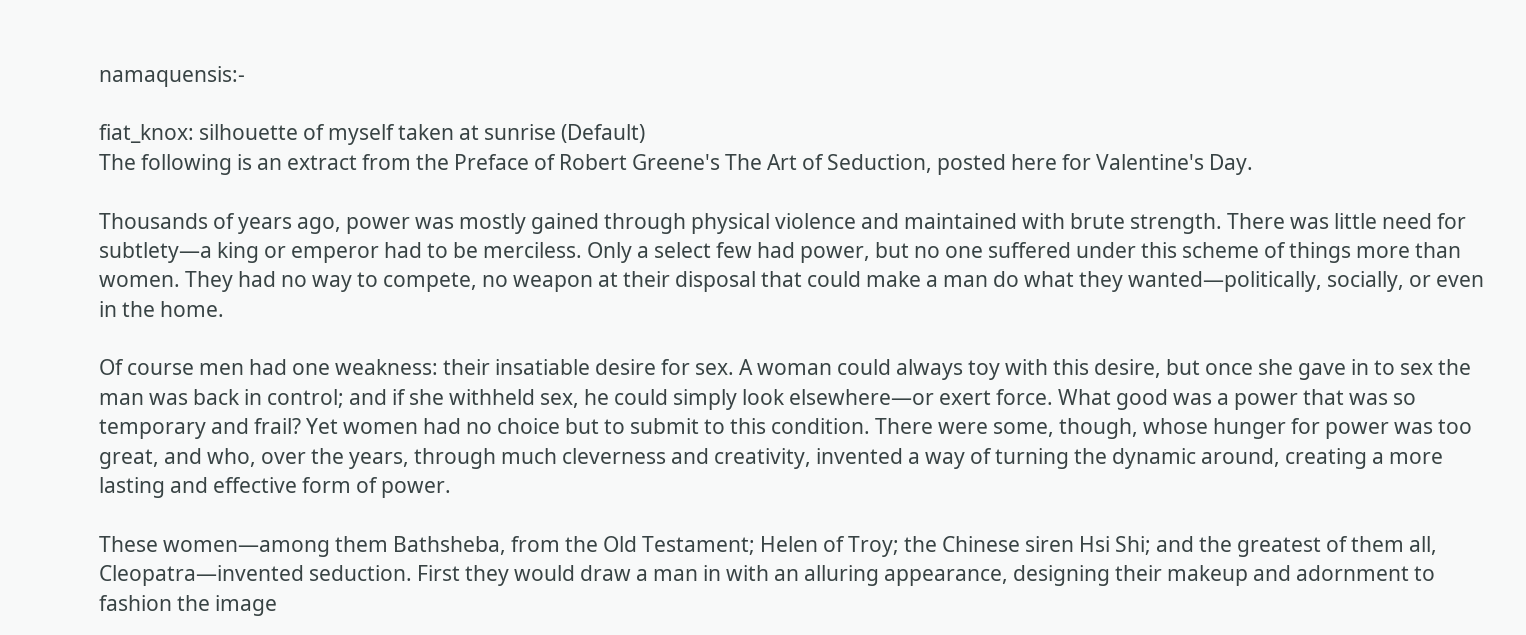namaquensis:-

fiat_knox: silhouette of myself taken at sunrise (Default)
The following is an extract from the Preface of Robert Greene's The Art of Seduction, posted here for Valentine's Day.

Thousands of years ago, power was mostly gained through physical violence and maintained with brute strength. There was little need for subtlety—a king or emperor had to be merciless. Only a select few had power, but no one suffered under this scheme of things more than women. They had no way to compete, no weapon at their disposal that could make a man do what they wanted—politically, socially, or even in the home.

Of course men had one weakness: their insatiable desire for sex. A woman could always toy with this desire, but once she gave in to sex the man was back in control; and if she withheld sex, he could simply look elsewhere—or exert force. What good was a power that was so temporary and frail? Yet women had no choice but to submit to this condition. There were some, though, whose hunger for power was too great, and who, over the years, through much cleverness and creativity, invented a way of turning the dynamic around, creating a more lasting and effective form of power.

These women—among them Bathsheba, from the Old Testament; Helen of Troy; the Chinese siren Hsi Shi; and the greatest of them all, Cleopatra—invented seduction. First they would draw a man in with an alluring appearance, designing their makeup and adornment to fashion the image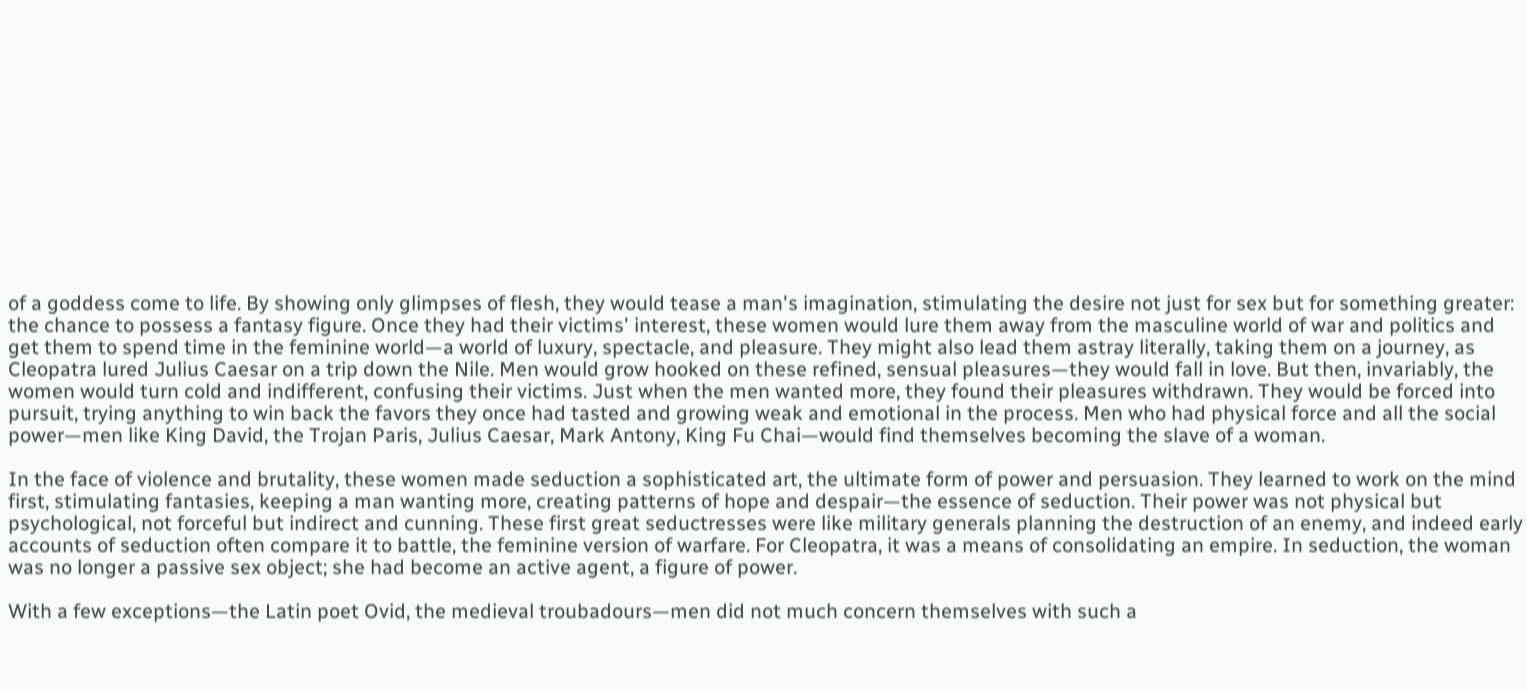of a goddess come to life. By showing only glimpses of flesh, they would tease a man's imagination, stimulating the desire not just for sex but for something greater: the chance to possess a fantasy figure. Once they had their victims' interest, these women would lure them away from the masculine world of war and politics and get them to spend time in the feminine world—a world of luxury, spectacle, and pleasure. They might also lead them astray literally, taking them on a journey, as Cleopatra lured Julius Caesar on a trip down the Nile. Men would grow hooked on these refined, sensual pleasures—they would fall in love. But then, invariably, the women would turn cold and indifferent, confusing their victims. Just when the men wanted more, they found their pleasures withdrawn. They would be forced into pursuit, trying anything to win back the favors they once had tasted and growing weak and emotional in the process. Men who had physical force and all the social power—men like King David, the Trojan Paris, Julius Caesar, Mark Antony, King Fu Chai—would find themselves becoming the slave of a woman.

In the face of violence and brutality, these women made seduction a sophisticated art, the ultimate form of power and persuasion. They learned to work on the mind first, stimulating fantasies, keeping a man wanting more, creating patterns of hope and despair—the essence of seduction. Their power was not physical but psychological, not forceful but indirect and cunning. These first great seductresses were like military generals planning the destruction of an enemy, and indeed early accounts of seduction often compare it to battle, the feminine version of warfare. For Cleopatra, it was a means of consolidating an empire. In seduction, the woman was no longer a passive sex object; she had become an active agent, a figure of power.

With a few exceptions—the Latin poet Ovid, the medieval troubadours—men did not much concern themselves with such a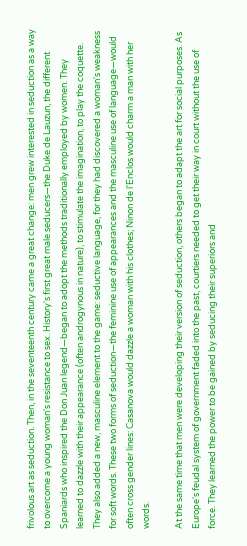frivolous art as seduction. Then, in the seventeenth century came a great change: men grew interested in seduction as a way to overcome a young woman's resistance to sex. History's first great male seducers—the Duke de Lauzun, the different Spaniards who inspired the Don Juan legend—began to adopt the methods traditionally employed by women. They learned to dazzle with their appearance (often androgynous in nature), to stimulate the imagination, to play the coquette. They also added a new, masculine element to the game: seductive language, for they had discovered a woman's weakness for soft words. These two forms of seduction—the feminine use of appearances and the masculine use of language—would often cross gender lines: Casanova would dazzle a woman with his clothes; Ninon de l'Enclos would charm a man with her words.

At the same time that men were developing their version of seduction, others began to adapt the art for social purposes. As Europe's feudal system of government faded into the past, courtiers needed to get their way in court without the use of force. They learned the power to be gained by seducing their superiors and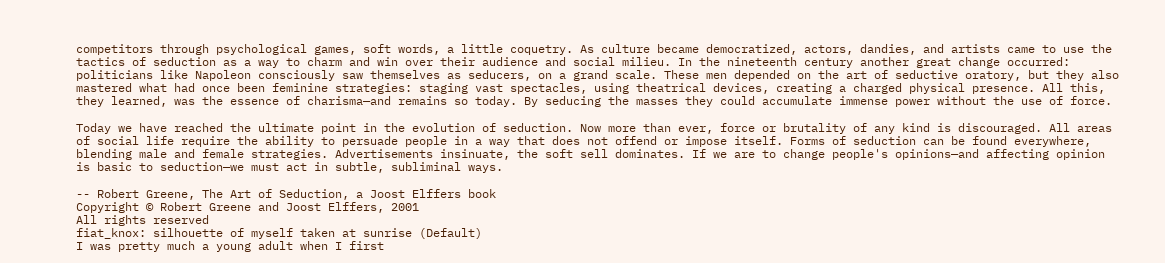competitors through psychological games, soft words, a little coquetry. As culture became democratized, actors, dandies, and artists came to use the tactics of seduction as a way to charm and win over their audience and social milieu. In the nineteenth century another great change occurred: politicians like Napoleon consciously saw themselves as seducers, on a grand scale. These men depended on the art of seductive oratory, but they also mastered what had once been feminine strategies: staging vast spectacles, using theatrical devices, creating a charged physical presence. All this, they learned, was the essence of charisma—and remains so today. By seducing the masses they could accumulate immense power without the use of force.

Today we have reached the ultimate point in the evolution of seduction. Now more than ever, force or brutality of any kind is discouraged. All areas of social life require the ability to persuade people in a way that does not offend or impose itself. Forms of seduction can be found everywhere, blending male and female strategies. Advertisements insinuate, the soft sell dominates. If we are to change people's opinions—and affecting opinion is basic to seduction—we must act in subtle, subliminal ways.

-- Robert Greene, The Art of Seduction, a Joost Elffers book
Copyright © Robert Greene and Joost Elffers, 2001
All rights reserved
fiat_knox: silhouette of myself taken at sunrise (Default)
I was pretty much a young adult when I first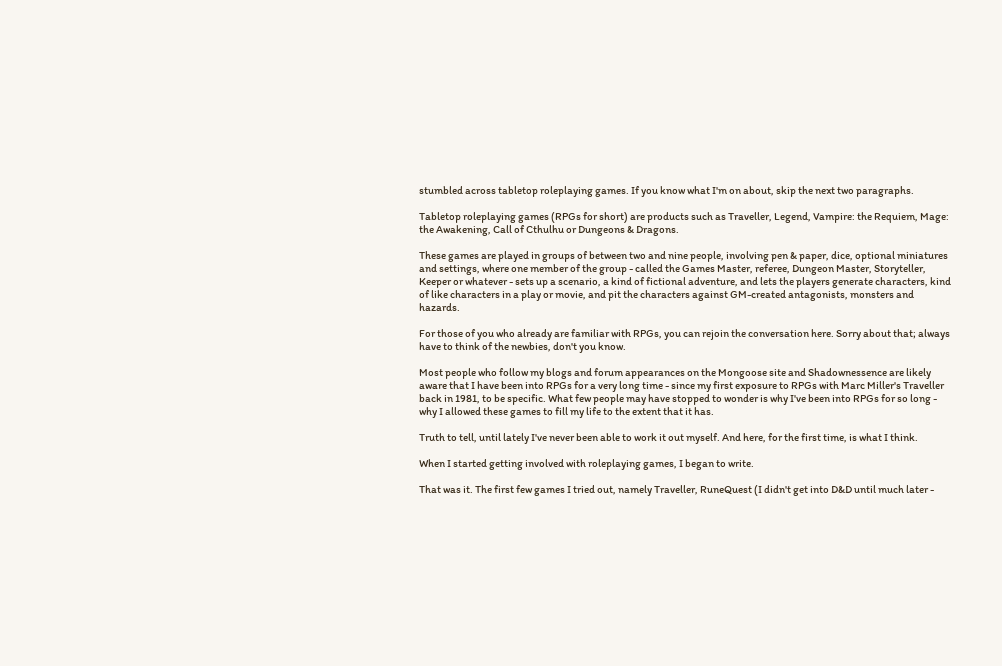stumbled across tabletop roleplaying games. If you know what I'm on about, skip the next two paragraphs.

Tabletop roleplaying games (RPGs for short) are products such as Traveller, Legend, Vampire: the Requiem, Mage: the Awakening, Call of Cthulhu or Dungeons & Dragons.

These games are played in groups of between two and nine people, involving pen & paper, dice, optional miniatures and settings, where one member of the group - called the Games Master, referee, Dungeon Master, Storyteller, Keeper or whatever - sets up a scenario, a kind of fictional adventure, and lets the players generate characters, kind of like characters in a play or movie, and pit the characters against GM-created antagonists, monsters and hazards.

For those of you who already are familiar with RPGs, you can rejoin the conversation here. Sorry about that; always have to think of the newbies, don't you know.

Most people who follow my blogs and forum appearances on the Mongoose site and Shadownessence are likely aware that I have been into RPGs for a very long time - since my first exposure to RPGs with Marc Miller's Traveller back in 1981, to be specific. What few people may have stopped to wonder is why I've been into RPGs for so long - why I allowed these games to fill my life to the extent that it has.

Truth to tell, until lately I've never been able to work it out myself. And here, for the first time, is what I think.

When I started getting involved with roleplaying games, I began to write.

That was it. The first few games I tried out, namely Traveller, RuneQuest (I didn't get into D&D until much later -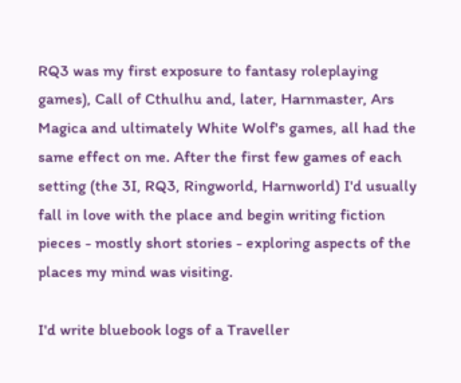RQ3 was my first exposure to fantasy roleplaying games), Call of Cthulhu and, later, Harnmaster, Ars Magica and ultimately White Wolf's games, all had the same effect on me. After the first few games of each setting (the 3I, RQ3, Ringworld, Harnworld) I'd usually fall in love with the place and begin writing fiction pieces - mostly short stories - exploring aspects of the places my mind was visiting.

I'd write bluebook logs of a Traveller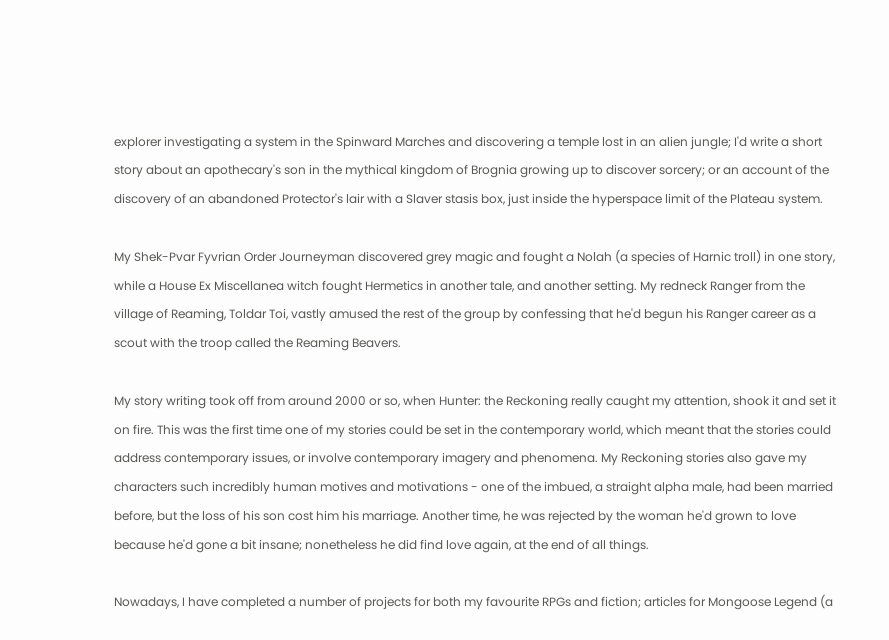explorer investigating a system in the Spinward Marches and discovering a temple lost in an alien jungle; I'd write a short story about an apothecary's son in the mythical kingdom of Brognia growing up to discover sorcery; or an account of the discovery of an abandoned Protector's lair with a Slaver stasis box, just inside the hyperspace limit of the Plateau system.

My Shek-Pvar Fyvrian Order Journeyman discovered grey magic and fought a Nolah (a species of Harnic troll) in one story, while a House Ex Miscellanea witch fought Hermetics in another tale, and another setting. My redneck Ranger from the village of Reaming, Toldar Toi, vastly amused the rest of the group by confessing that he'd begun his Ranger career as a scout with the troop called the Reaming Beavers.

My story writing took off from around 2000 or so, when Hunter: the Reckoning really caught my attention, shook it and set it on fire. This was the first time one of my stories could be set in the contemporary world, which meant that the stories could address contemporary issues, or involve contemporary imagery and phenomena. My Reckoning stories also gave my characters such incredibly human motives and motivations - one of the imbued, a straight alpha male, had been married before, but the loss of his son cost him his marriage. Another time, he was rejected by the woman he'd grown to love because he'd gone a bit insane; nonetheless he did find love again, at the end of all things.

Nowadays, I have completed a number of projects for both my favourite RPGs and fiction; articles for Mongoose Legend (a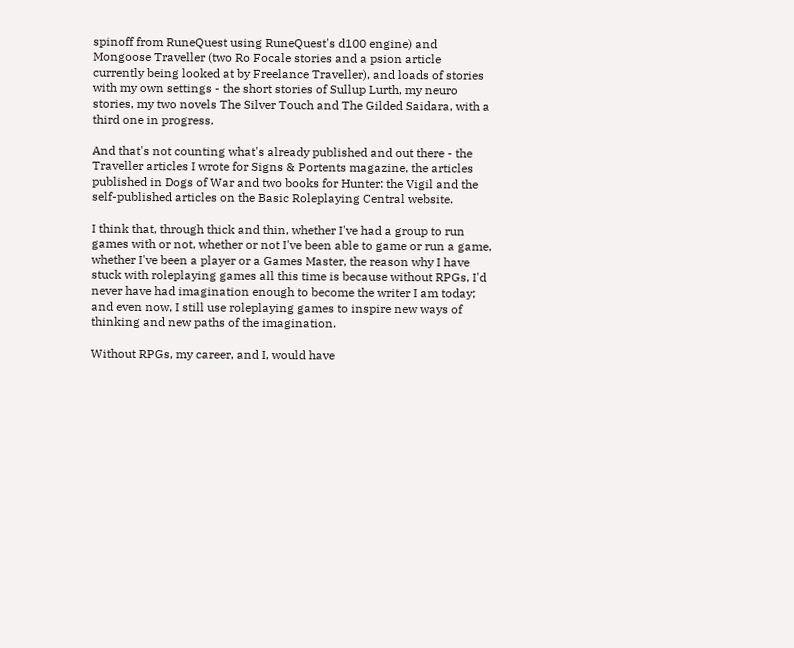spinoff from RuneQuest using RuneQuest's d100 engine) and Mongoose Traveller (two Ro Focale stories and a psion article currently being looked at by Freelance Traveller), and loads of stories with my own settings - the short stories of Sullup Lurth, my neuro stories, my two novels The Silver Touch and The Gilded Saidara, with a third one in progress.

And that's not counting what's already published and out there - the Traveller articles I wrote for Signs & Portents magazine, the articles published in Dogs of War and two books for Hunter: the Vigil and the self-published articles on the Basic Roleplaying Central website.

I think that, through thick and thin, whether I've had a group to run games with or not, whether or not I've been able to game or run a game, whether I've been a player or a Games Master, the reason why I have stuck with roleplaying games all this time is because without RPGs, I'd never have had imagination enough to become the writer I am today; and even now, I still use roleplaying games to inspire new ways of thinking and new paths of the imagination.

Without RPGs, my career, and I, would have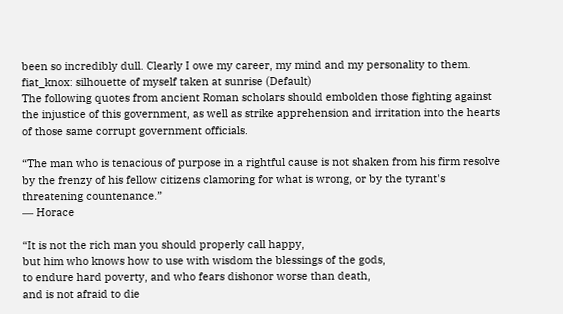been so incredibly dull. Clearly I owe my career, my mind and my personality to them.
fiat_knox: silhouette of myself taken at sunrise (Default)
The following quotes from ancient Roman scholars should embolden those fighting against the injustice of this government, as well as strike apprehension and irritation into the hearts of those same corrupt government officials.

“The man who is tenacious of purpose in a rightful cause is not shaken from his firm resolve by the frenzy of his fellow citizens clamoring for what is wrong, or by the tyrant's threatening countenance.”
― Horace

“It is not the rich man you should properly call happy,
but him who knows how to use with wisdom the blessings of the gods,
to endure hard poverty, and who fears dishonor worse than death,
and is not afraid to die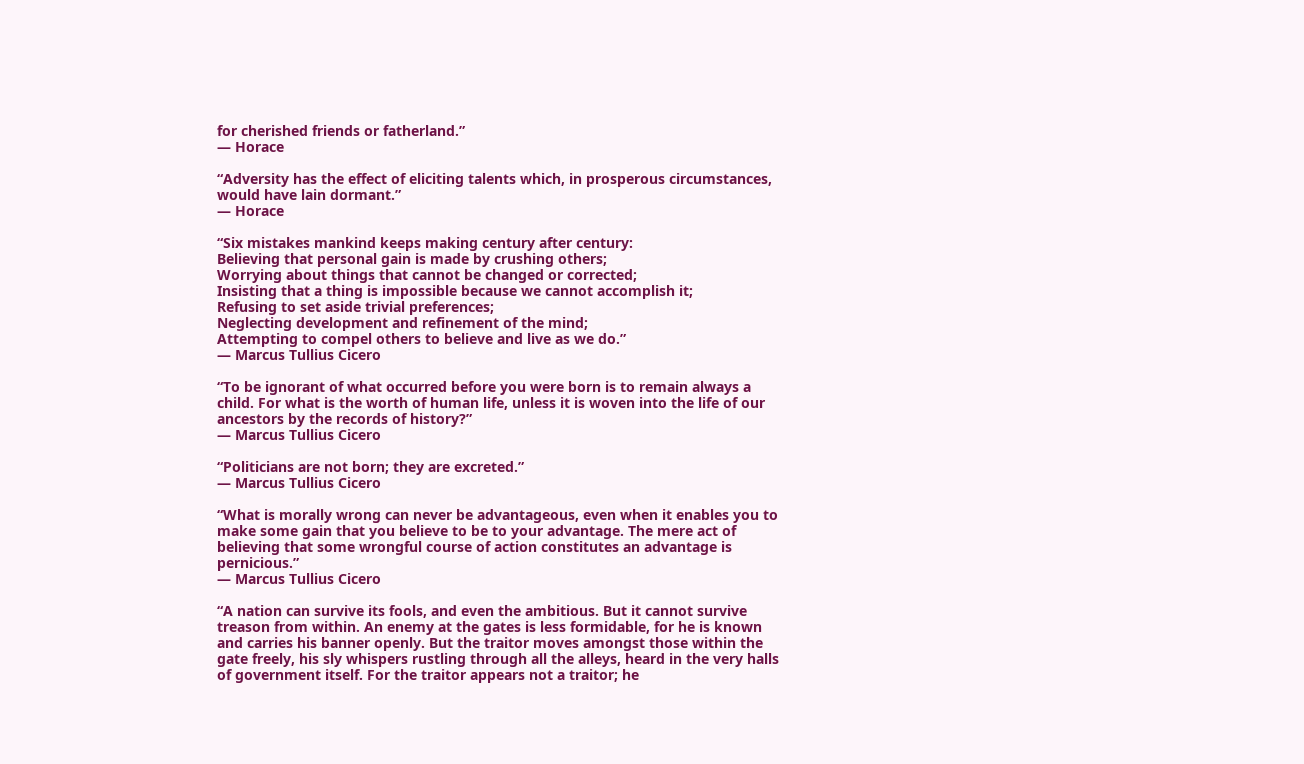for cherished friends or fatherland.”
― Horace

“Adversity has the effect of eliciting talents which, in prosperous circumstances, would have lain dormant.”
― Horace

“Six mistakes mankind keeps making century after century:
Believing that personal gain is made by crushing others;
Worrying about things that cannot be changed or corrected;
Insisting that a thing is impossible because we cannot accomplish it;
Refusing to set aside trivial preferences;
Neglecting development and refinement of the mind;
Attempting to compel others to believe and live as we do.”
― Marcus Tullius Cicero

“To be ignorant of what occurred before you were born is to remain always a child. For what is the worth of human life, unless it is woven into the life of our ancestors by the records of history?”
― Marcus Tullius Cicero

“Politicians are not born; they are excreted.”
― Marcus Tullius Cicero

“What is morally wrong can never be advantageous, even when it enables you to make some gain that you believe to be to your advantage. The mere act of believing that some wrongful course of action constitutes an advantage is pernicious.”
― Marcus Tullius Cicero

“A nation can survive its fools, and even the ambitious. But it cannot survive treason from within. An enemy at the gates is less formidable, for he is known and carries his banner openly. But the traitor moves amongst those within the gate freely, his sly whispers rustling through all the alleys, heard in the very halls of government itself. For the traitor appears not a traitor; he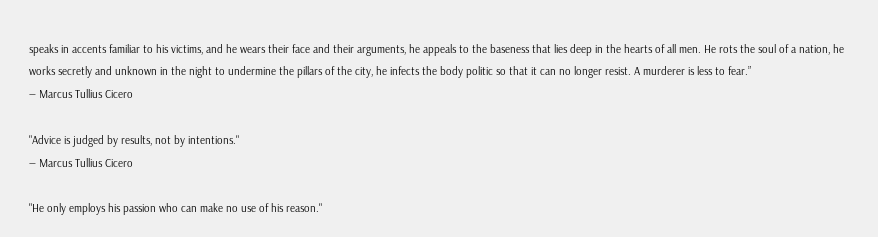speaks in accents familiar to his victims, and he wears their face and their arguments, he appeals to the baseness that lies deep in the hearts of all men. He rots the soul of a nation, he works secretly and unknown in the night to undermine the pillars of the city, he infects the body politic so that it can no longer resist. A murderer is less to fear.”
― Marcus Tullius Cicero

"Advice is judged by results, not by intentions."
― Marcus Tullius Cicero

"He only employs his passion who can make no use of his reason."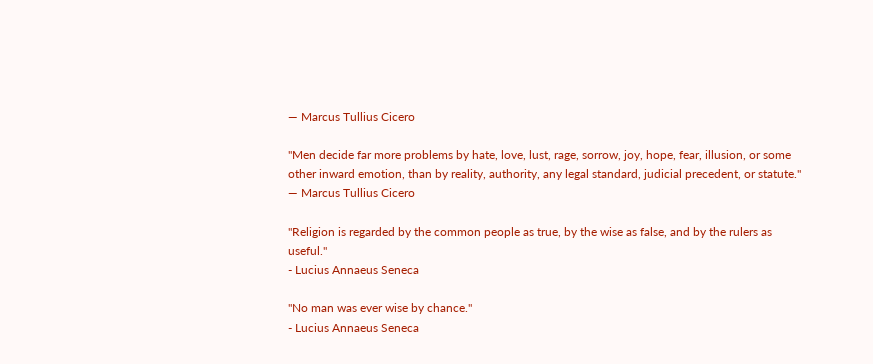― Marcus Tullius Cicero

"Men decide far more problems by hate, love, lust, rage, sorrow, joy, hope, fear, illusion, or some other inward emotion, than by reality, authority, any legal standard, judicial precedent, or statute."
― Marcus Tullius Cicero

"Religion is regarded by the common people as true, by the wise as false, and by the rulers as useful."
- Lucius Annaeus Seneca

"No man was ever wise by chance."
- Lucius Annaeus Seneca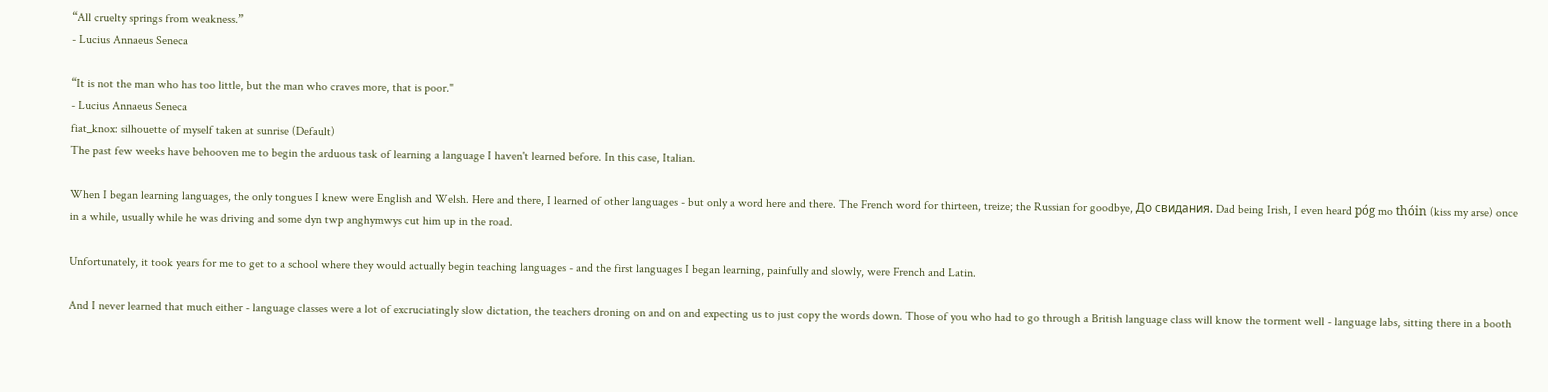“All cruelty springs from weakness.”
- Lucius Annaeus Seneca

“It is not the man who has too little, but the man who craves more, that is poor."
- Lucius Annaeus Seneca
fiat_knox: silhouette of myself taken at sunrise (Default)
The past few weeks have behooven me to begin the arduous task of learning a language I haven't learned before. In this case, Italian.

When I began learning languages, the only tongues I knew were English and Welsh. Here and there, I learned of other languages - but only a word here and there. The French word for thirteen, treize; the Russian for goodbye, До свидания. Dad being Irish, I even heard póg mo thóin (kiss my arse) once in a while, usually while he was driving and some dyn twp anghymwys cut him up in the road.

Unfortunately, it took years for me to get to a school where they would actually begin teaching languages - and the first languages I began learning, painfully and slowly, were French and Latin.

And I never learned that much either - language classes were a lot of excruciatingly slow dictation, the teachers droning on and on and expecting us to just copy the words down. Those of you who had to go through a British language class will know the torment well - language labs, sitting there in a booth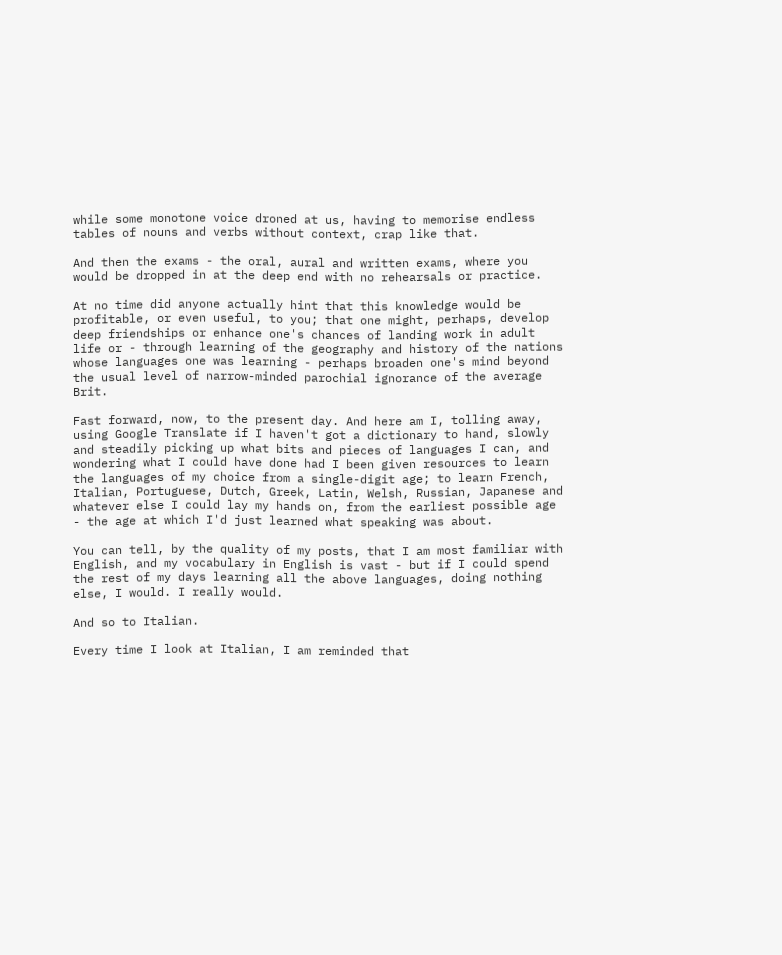while some monotone voice droned at us, having to memorise endless tables of nouns and verbs without context, crap like that.

And then the exams - the oral, aural and written exams, where you would be dropped in at the deep end with no rehearsals or practice.

At no time did anyone actually hint that this knowledge would be profitable, or even useful, to you; that one might, perhaps, develop deep friendships or enhance one's chances of landing work in adult life or - through learning of the geography and history of the nations whose languages one was learning - perhaps broaden one's mind beyond the usual level of narrow-minded parochial ignorance of the average Brit.

Fast forward, now, to the present day. And here am I, tolling away, using Google Translate if I haven't got a dictionary to hand, slowly and steadily picking up what bits and pieces of languages I can, and wondering what I could have done had I been given resources to learn the languages of my choice from a single-digit age; to learn French, Italian, Portuguese, Dutch, Greek, Latin, Welsh, Russian, Japanese and whatever else I could lay my hands on, from the earliest possible age - the age at which I'd just learned what speaking was about.

You can tell, by the quality of my posts, that I am most familiar with English, and my vocabulary in English is vast - but if I could spend the rest of my days learning all the above languages, doing nothing else, I would. I really would.

And so to Italian.

Every time I look at Italian, I am reminded that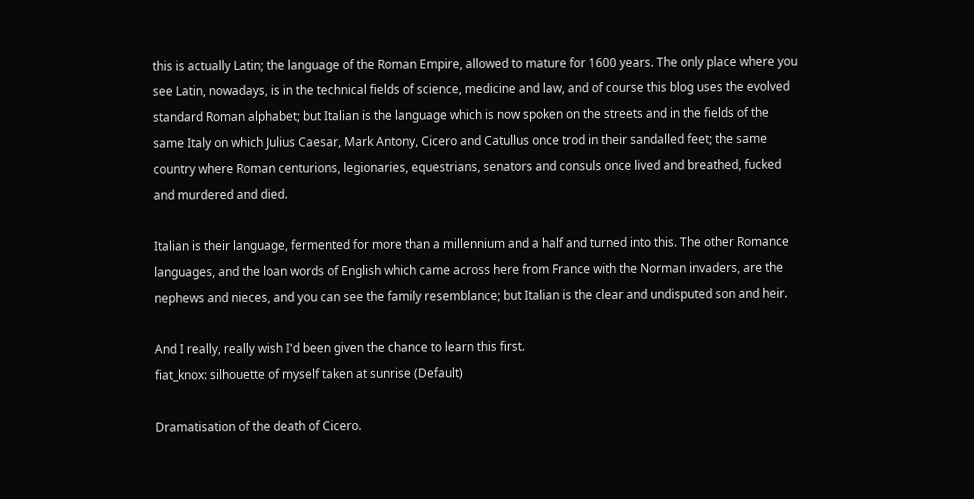this is actually Latin; the language of the Roman Empire, allowed to mature for 1600 years. The only place where you see Latin, nowadays, is in the technical fields of science, medicine and law, and of course this blog uses the evolved standard Roman alphabet; but Italian is the language which is now spoken on the streets and in the fields of the same Italy on which Julius Caesar, Mark Antony, Cicero and Catullus once trod in their sandalled feet; the same country where Roman centurions, legionaries, equestrians, senators and consuls once lived and breathed, fucked and murdered and died.

Italian is their language, fermented for more than a millennium and a half and turned into this. The other Romance languages, and the loan words of English which came across here from France with the Norman invaders, are the nephews and nieces, and you can see the family resemblance; but Italian is the clear and undisputed son and heir.

And I really, really wish I'd been given the chance to learn this first.
fiat_knox: silhouette of myself taken at sunrise (Default)

Dramatisation of the death of Cicero.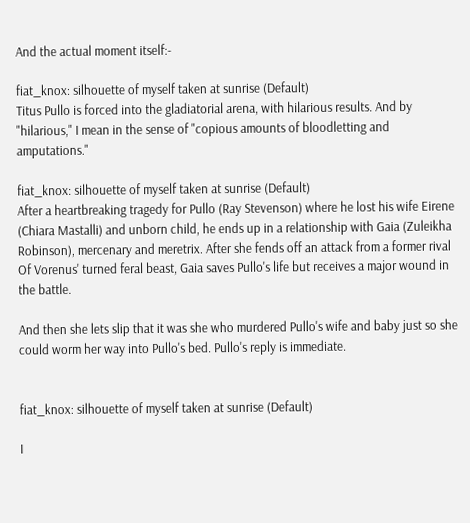And the actual moment itself:-

fiat_knox: silhouette of myself taken at sunrise (Default)
Titus Pullo is forced into the gladiatorial arena, with hilarious results. And by "hilarious," I mean in the sense of "copious amounts of bloodletting and amputations."

fiat_knox: silhouette of myself taken at sunrise (Default)
After a heartbreaking tragedy for Pullo (Ray Stevenson) where he lost his wife Eirene (Chiara Mastalli) and unborn child, he ends up in a relationship with Gaia (Zuleikha Robinson), mercenary and meretrix. After she fends off an attack from a former rival Of Vorenus' turned feral beast, Gaia saves Pullo's life but receives a major wound in the battle.

And then she lets slip that it was she who murdered Pullo's wife and baby just so she could worm her way into Pullo's bed. Pullo's reply is immediate.


fiat_knox: silhouette of myself taken at sunrise (Default)

I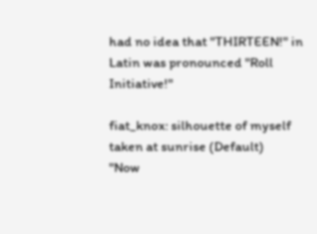had no idea that "THIRTEEN!" in Latin was pronounced "Roll Initiative!"

fiat_knox: silhouette of myself taken at sunrise (Default)
"Now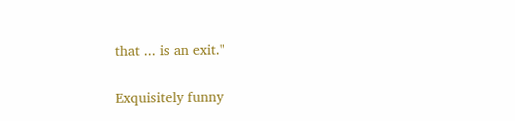that ... is an exit."

Exquisitely funny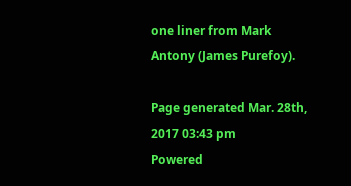one liner from Mark Antony (James Purefoy).

Page generated Mar. 28th, 2017 03:43 pm
Powered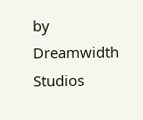by Dreamwidth Studios